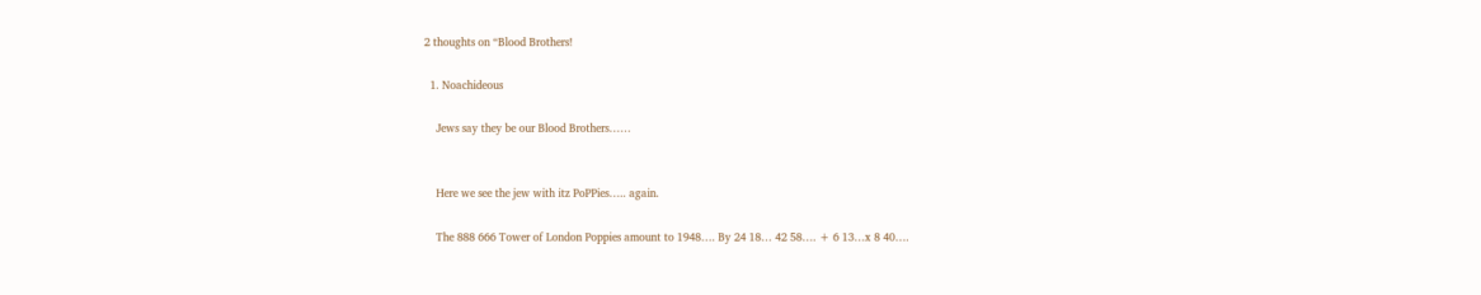2 thoughts on “Blood Brothers!

  1. Noachideous

    Jews say they be our Blood Brothers……


    Here we see the jew with itz PoPPies….. again.

    The 888 666 Tower of London Poppies amount to 1948…. By 24 18… 42 58…. + 6 13…x 8 40….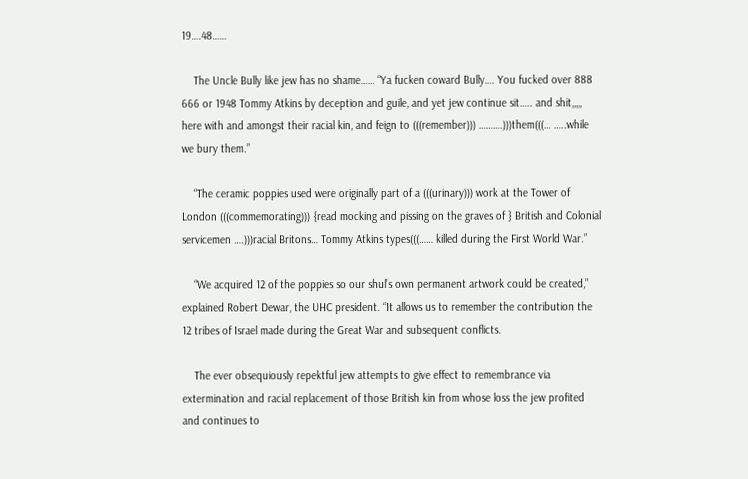19….48……

    The Uncle Bully like jew has no shame…… “Ya fucken coward Bully…. You fucked over 888 666 or 1948 Tommy Atkins by deception and guile, and yet jew continue sit….. and shit,,,,, here with and amongst their racial kin, and feign to (((remember))) ……….)))them(((… …..while we bury them.”

    “The ceramic poppies used were originally part of a (((urinary))) work at the Tower of London (((commemorating))) {read mocking and pissing on the graves of } British and Colonial servicemen ….)))racial Britons… Tommy Atkins types(((…… killed during the First World War.”

    “We acquired 12 of the poppies so our shul’s own permanent artwork could be created,” explained Robert Dewar, the UHC president. “It allows us to remember the contribution the 12 tribes of Israel made during the Great War and subsequent conflicts.

    The ever obsequiously repektful jew attempts to give effect to remembrance via extermination and racial replacement of those British kin from whose loss the jew profited and continues to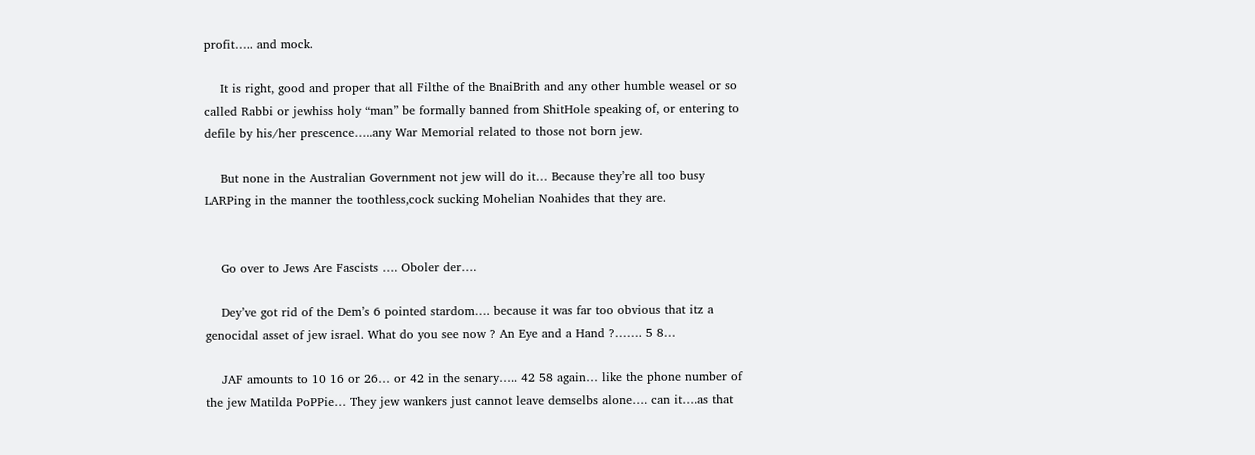profit….. and mock.

    It is right, good and proper that all Filthe of the BnaiBrith and any other humble weasel or so called Rabbi or jewhiss holy “man” be formally banned from ShitHole speaking of, or entering to defile by his/her prescence…..any War Memorial related to those not born jew.

    But none in the Australian Government not jew will do it… Because they’re all too busy LARPing in the manner the toothless,cock sucking Mohelian Noahides that they are.


    Go over to Jews Are Fascists …. Oboler der….

    Dey’ve got rid of the Dem’s 6 pointed stardom…. because it was far too obvious that itz a genocidal asset of jew israel. What do you see now ? An Eye and a Hand ?……. 5 8…

    JAF amounts to 10 16 or 26… or 42 in the senary….. 42 58 again… like the phone number of the jew Matilda PoPPie… They jew wankers just cannot leave demselbs alone…. can it….as that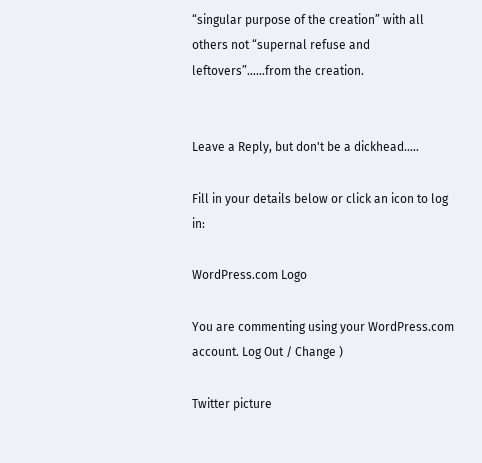“singular purpose of the creation” with all others not “supernal refuse and leftovers”……from the creation.


Leave a Reply, but don't be a dickhead.....

Fill in your details below or click an icon to log in:

WordPress.com Logo

You are commenting using your WordPress.com account. Log Out / Change )

Twitter picture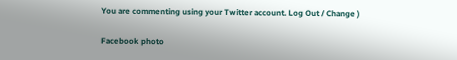You are commenting using your Twitter account. Log Out / Change )

Facebook photo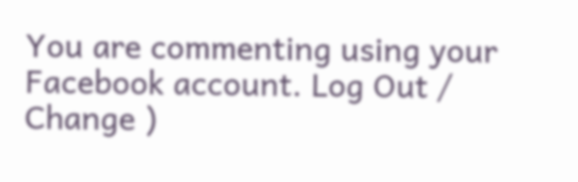You are commenting using your Facebook account. Log Out / Change )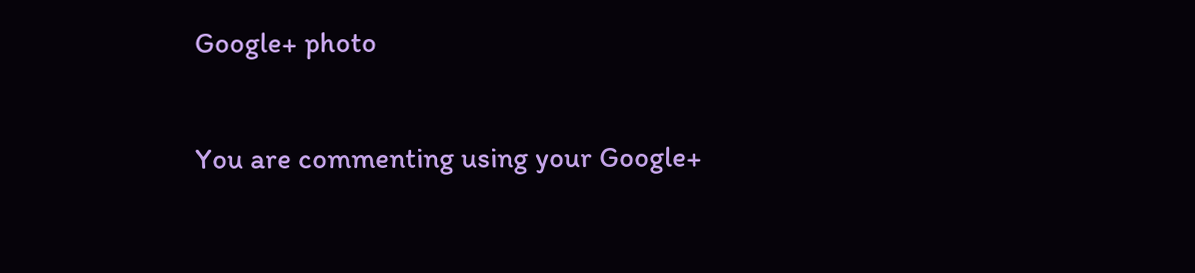Google+ photo

You are commenting using your Google+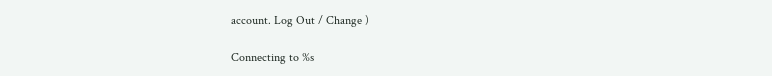account. Log Out / Change )

Connecting to %s